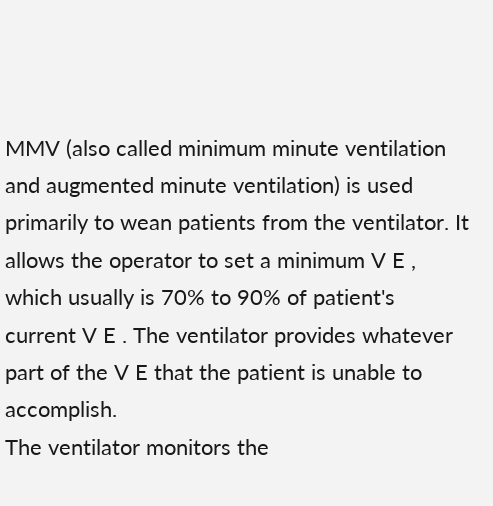MMV (also called minimum minute ventilation and augmented minute ventilation) is used primarily to wean patients from the ventilator. It allows the operator to set a minimum V E , which usually is 70% to 90% of patient's current V E . The ventilator provides whatever part of the V E that the patient is unable to accomplish.
The ventilator monitors the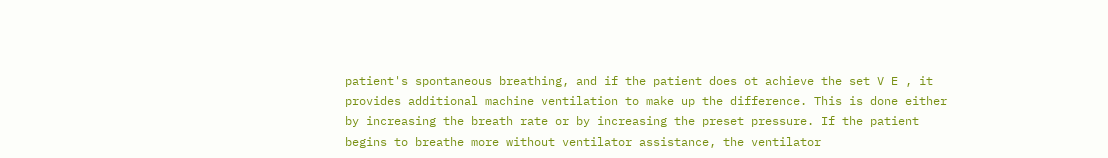patient's spontaneous breathing, and if the patient does ot achieve the set V E , it provides additional machine ventilation to make up the difference. This is done either by increasing the breath rate or by increasing the preset pressure. If the patient begins to breathe more without ventilator assistance, the ventilator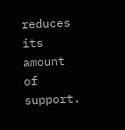reduces its amount of support.